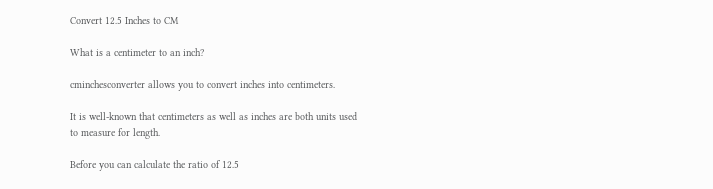Convert 12.5 Inches to CM

What is a centimeter to an inch?

cminchesconverter allows you to convert inches into centimeters.

It is well-known that centimeters as well as inches are both units used to measure for length.

Before you can calculate the ratio of 12.5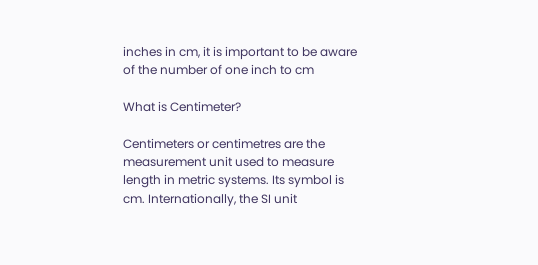inches in cm, it is important to be aware of the number of one inch to cm

What is Centimeter?

Centimeters or centimetres are the measurement unit used to measure length in metric systems. Its symbol is cm. Internationally, the SI unit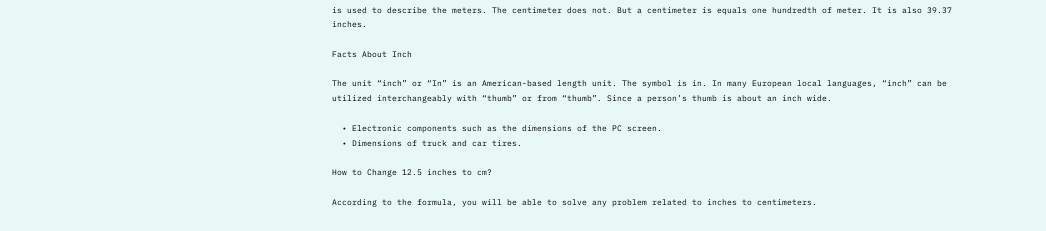is used to describe the meters. The centimeter does not. But a centimeter is equals one hundredth of meter. It is also 39.37 inches.

Facts About Inch

The unit “inch” or “In” is an American-based length unit. The symbol is in. In many European local languages, “inch” can be utilized interchangeably with “thumb” or from “thumb”. Since a person’s thumb is about an inch wide.

  • Electronic components such as the dimensions of the PC screen.
  • Dimensions of truck and car tires.

How to Change 12.5 inches to cm?

According to the formula, you will be able to solve any problem related to inches to centimeters.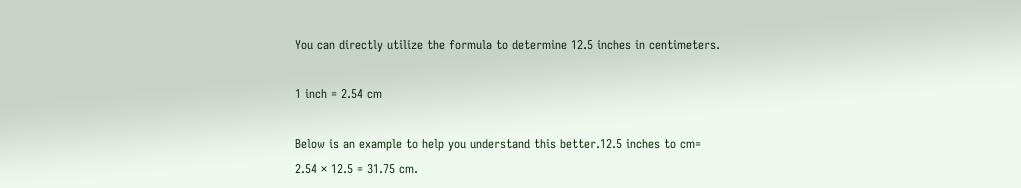You can directly utilize the formula to determine 12.5 inches in centimeters.

1 inch = 2.54 cm

Below is an example to help you understand this better.12.5 inches to cm= 2.54 × 12.5 = 31.75 cm.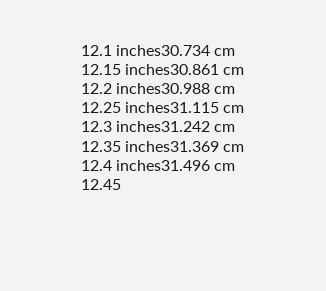12.1 inches30.734 cm
12.15 inches30.861 cm
12.2 inches30.988 cm
12.25 inches31.115 cm
12.3 inches31.242 cm
12.35 inches31.369 cm
12.4 inches31.496 cm
12.45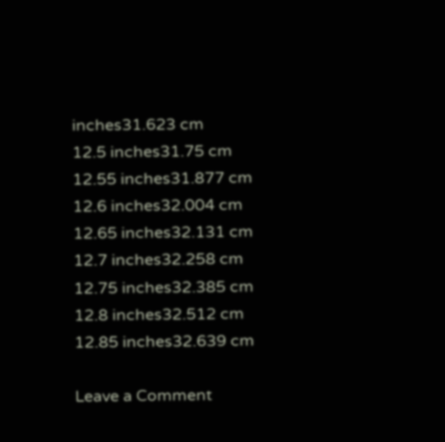inches31.623 cm
12.5 inches31.75 cm
12.55 inches31.877 cm
12.6 inches32.004 cm
12.65 inches32.131 cm
12.7 inches32.258 cm
12.75 inches32.385 cm
12.8 inches32.512 cm
12.85 inches32.639 cm

Leave a Comment